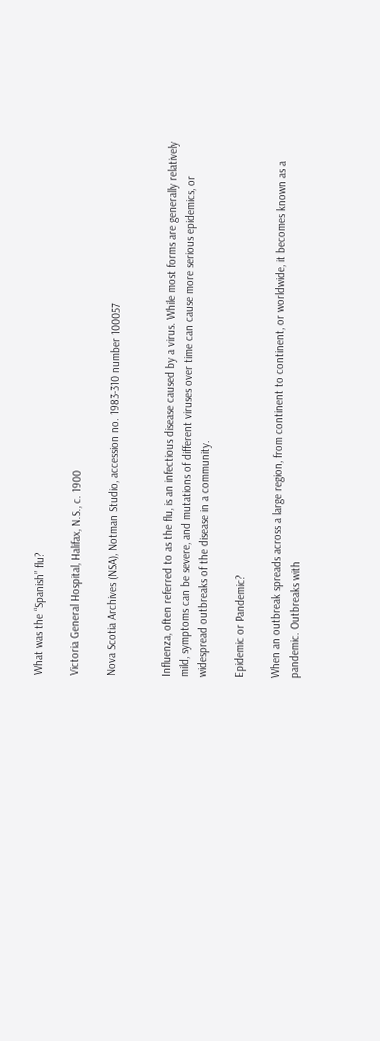What was the “Spanish” flu?

Victoria General Hospital, Halifax, N.S., c. 1900

Nova Scotia Archives (NSA), Notman Studio, accession no. 1983-310 number 100057


Influenza, often referred to as the flu, is an infectious disease caused by a virus. While most forms are generally relatively mild, symptoms can be severe, and mutations of different viruses over time can cause more serious epidemics, or widespread outbreaks of the disease in a community.

Epidemic or Pandemic?

When an outbreak spreads across a large region, from continent to continent, or worldwide, it becomes known as a pandemic. Outbreaks with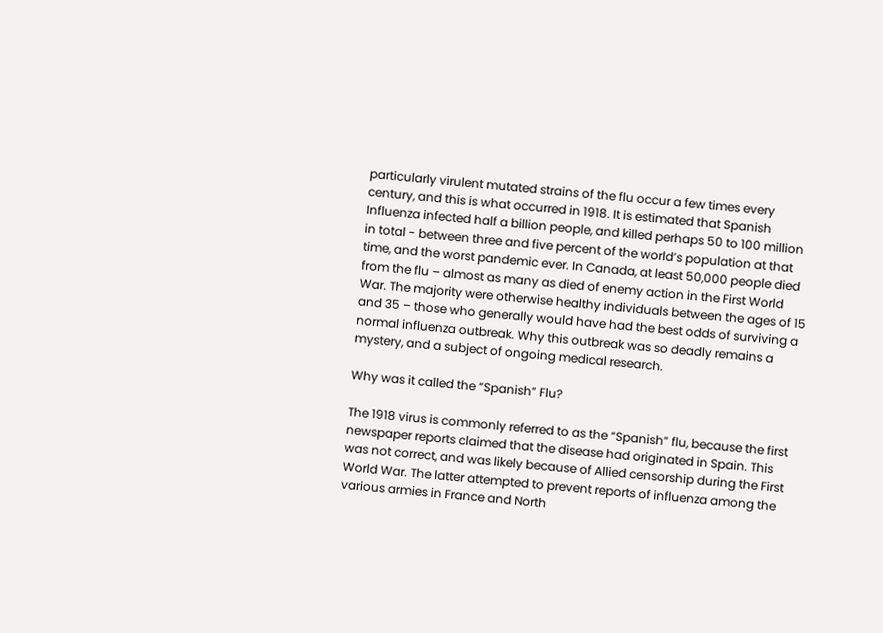particularly virulent mutated strains of the flu occur a few times every century, and this is what occurred in 1918. It is estimated that Spanish Influenza infected half a billion people, and killed perhaps 50 to 100 million in total - between three and five percent of the world’s population at that time, and the worst pandemic ever. In Canada, at least 50,000 people died from the flu – almost as many as died of enemy action in the First World War. The majority were otherwise healthy individuals between the ages of 15 and 35 – those who generally would have had the best odds of surviving a normal influenza outbreak. Why this outbreak was so deadly remains a mystery, and a subject of ongoing medical research.

Why was it called the “Spanish” Flu?

The 1918 virus is commonly referred to as the “Spanish” flu, because the first newspaper reports claimed that the disease had originated in Spain. This was not correct, and was likely because of Allied censorship during the First World War. The latter attempted to prevent reports of influenza among the various armies in France and North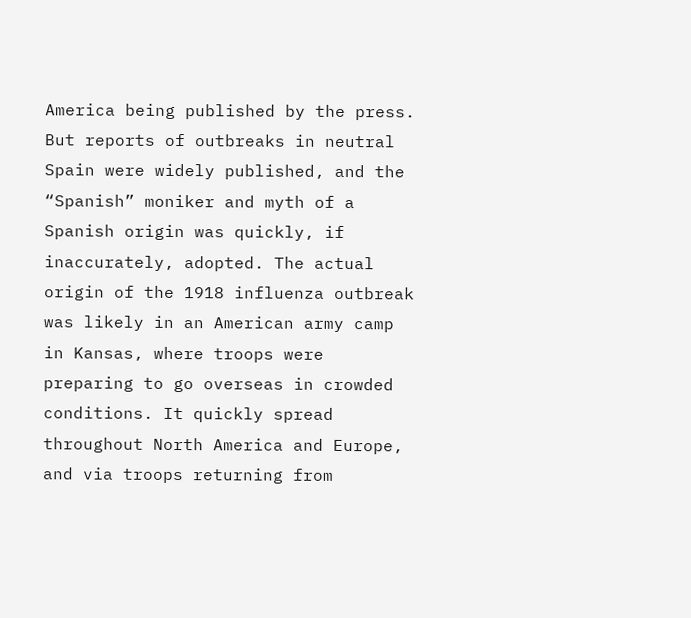America being published by the press. But reports of outbreaks in neutral Spain were widely published, and the “Spanish” moniker and myth of a Spanish origin was quickly, if inaccurately, adopted. The actual origin of the 1918 influenza outbreak was likely in an American army camp in Kansas, where troops were preparing to go overseas in crowded conditions. It quickly spread throughout North America and Europe, and via troops returning from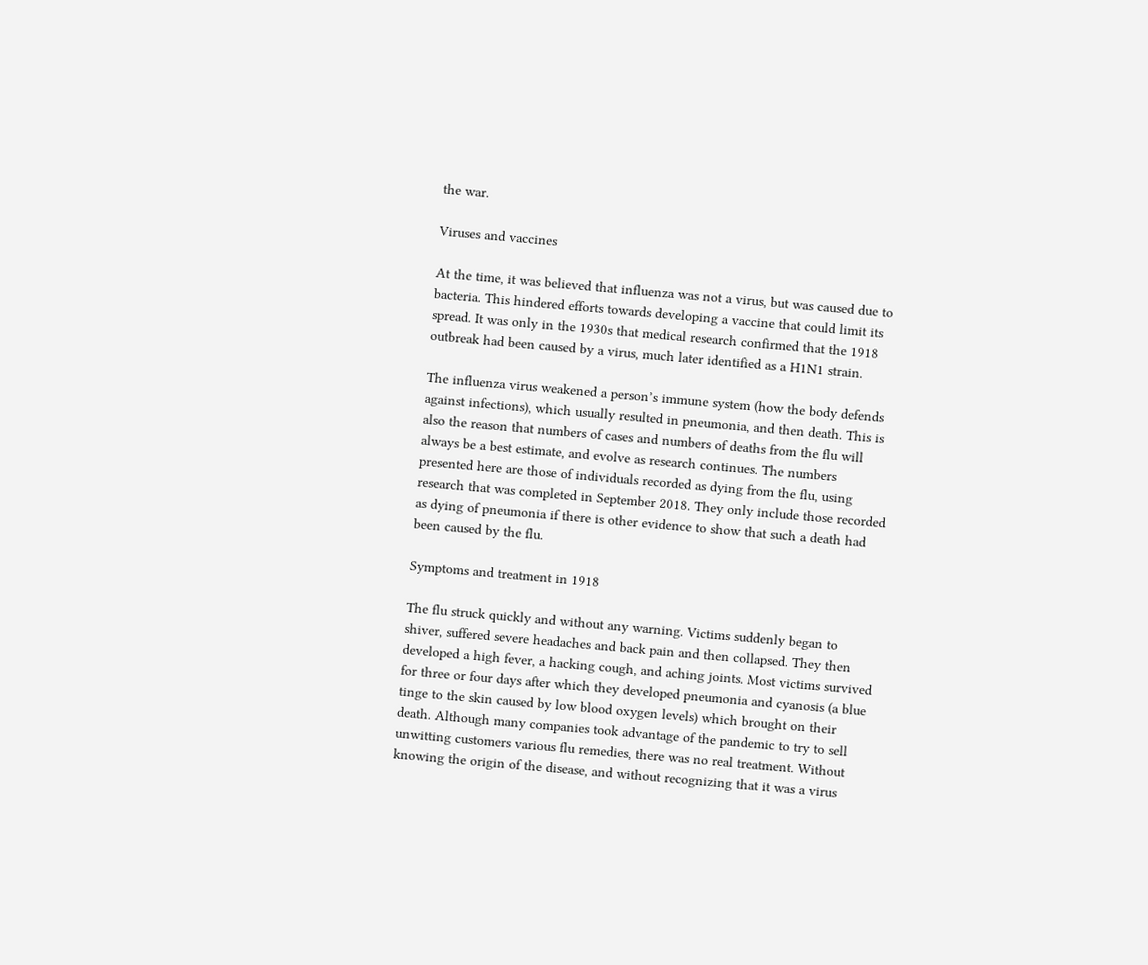the war.

Viruses and vaccines

At the time, it was believed that influenza was not a virus, but was caused due to bacteria. This hindered efforts towards developing a vaccine that could limit its spread. It was only in the 1930s that medical research confirmed that the 1918 outbreak had been caused by a virus, much later identified as a H1N1 strain.

The influenza virus weakened a person’s immune system (how the body defends against infections), which usually resulted in pneumonia, and then death. This is also the reason that numbers of cases and numbers of deaths from the flu will always be a best estimate, and evolve as research continues. The numbers presented here are those of individuals recorded as dying from the flu, using research that was completed in September 2018. They only include those recorded as dying of pneumonia if there is other evidence to show that such a death had been caused by the flu.

Symptoms and treatment in 1918

The flu struck quickly and without any warning. Victims suddenly began to shiver, suffered severe headaches and back pain and then collapsed. They then developed a high fever, a hacking cough, and aching joints. Most victims survived for three or four days after which they developed pneumonia and cyanosis (a blue tinge to the skin caused by low blood oxygen levels) which brought on their death. Although many companies took advantage of the pandemic to try to sell unwitting customers various flu remedies, there was no real treatment. Without knowing the origin of the disease, and without recognizing that it was a virus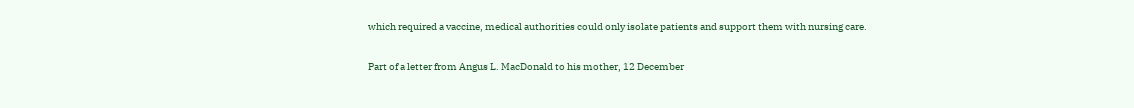which required a vaccine, medical authorities could only isolate patients and support them with nursing care.

Part of a letter from Angus L. MacDonald to his mother, 12 December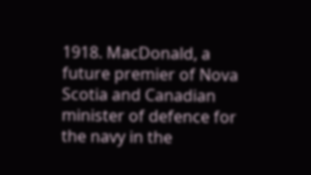1918. MacDonald, a future premier of Nova Scotia and Canadian minister of defence for the navy in the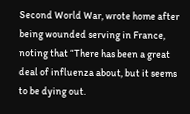Second World War, wrote home after being wounded serving in France, noting that “There has been a great deal of influenza about, but it seems to be dying out.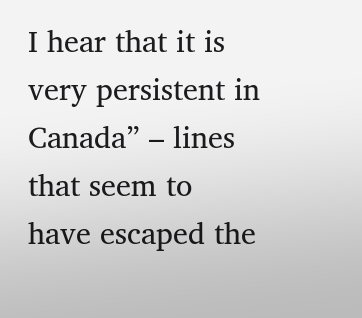I hear that it is very persistent in Canada” – lines that seem to have escaped the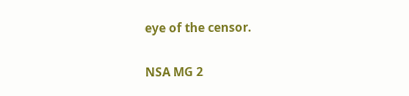eye of the censor.

NSA MG 2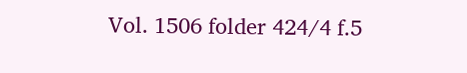Vol. 1506 folder 424/4 f.5